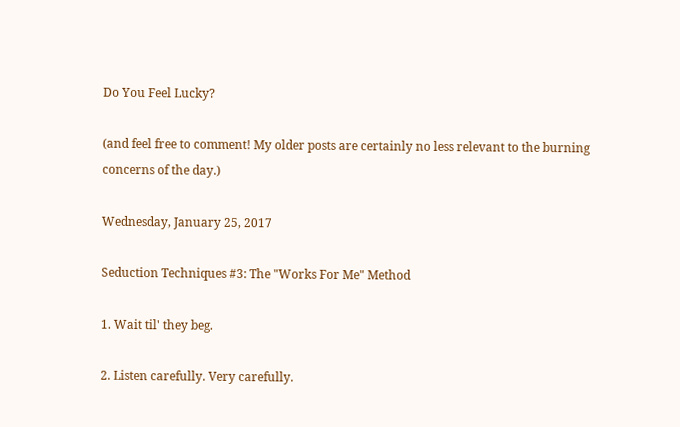Do You Feel Lucky?

(and feel free to comment! My older posts are certainly no less relevant to the burning concerns of the day.)

Wednesday, January 25, 2017

Seduction Techniques #3: The "Works For Me" Method

1. Wait til' they beg.

2. Listen carefully. Very carefully.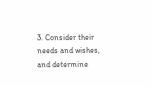3. Consider their needs and wishes, and determine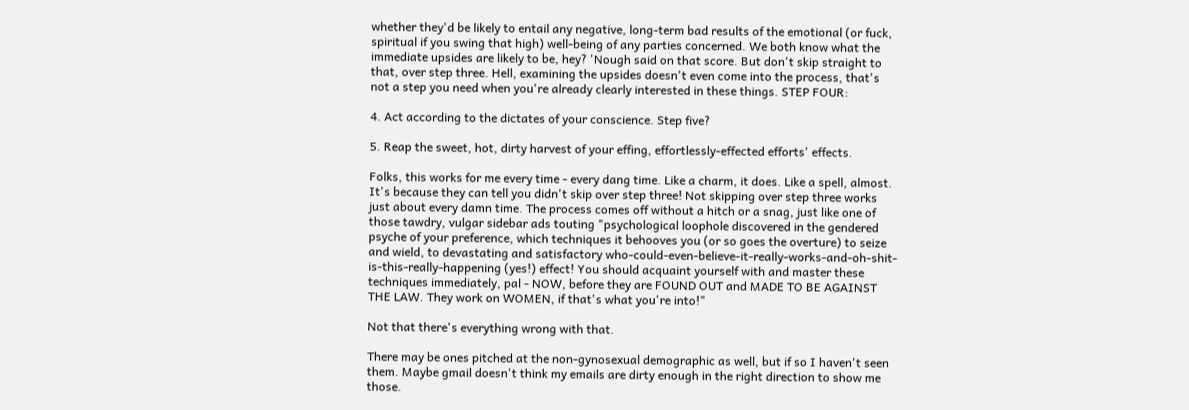whether they'd be likely to entail any negative, long-term bad results of the emotional (or fuck, spiritual if you swing that high) well-being of any parties concerned. We both know what the immediate upsides are likely to be, hey? 'Nough said on that score. But don't skip straight to that, over step three. Hell, examining the upsides doesn't even come into the process, that's not a step you need when you're already clearly interested in these things. STEP FOUR:

4. Act according to the dictates of your conscience. Step five?

5. Reap the sweet, hot, dirty harvest of your effing, effortlessly-effected efforts' effects.

Folks, this works for me every time - every dang time. Like a charm, it does. Like a spell, almost. It's because they can tell you didn't skip over step three! Not skipping over step three works just about every damn time. The process comes off without a hitch or a snag, just like one of those tawdry, vulgar sidebar ads touting "psychological loophole discovered in the gendered psyche of your preference, which techniques it behooves you (or so goes the overture) to seize and wield, to devastating and satisfactory who-could-even-believe-it-really-works-and-oh-shit-is-this-really-happening (yes!) effect! You should acquaint yourself with and master these techniques immediately, pal - NOW, before they are FOUND OUT and MADE TO BE AGAINST THE LAW. They work on WOMEN, if that's what you're into!"

Not that there's everything wrong with that.

There may be ones pitched at the non-gynosexual demographic as well, but if so I haven't seen them. Maybe gmail doesn't think my emails are dirty enough in the right direction to show me those.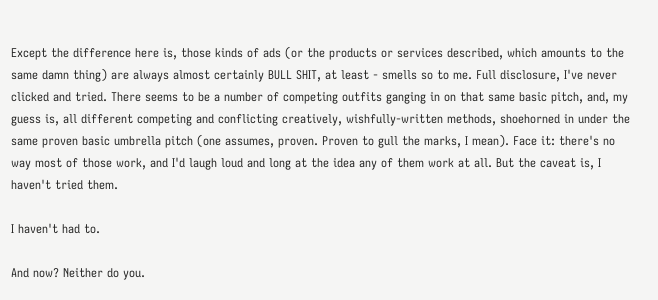Except the difference here is, those kinds of ads (or the products or services described, which amounts to the same damn thing) are always almost certainly BULL SHIT, at least - smells so to me. Full disclosure, I've never clicked and tried. There seems to be a number of competing outfits ganging in on that same basic pitch, and, my guess is, all different competing and conflicting creatively, wishfully-written methods, shoehorned in under the same proven basic umbrella pitch (one assumes, proven. Proven to gull the marks, I mean). Face it: there's no way most of those work, and I'd laugh loud and long at the idea any of them work at all. But the caveat is, I haven't tried them.

I haven't had to.

And now? Neither do you.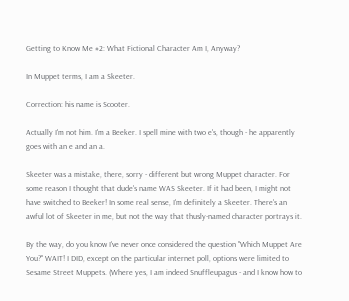Getting to Know Me #2: What Fictional Character Am I, Anyway?

In Muppet terms, I am a Skeeter.

Correction: his name is Scooter.

Actually I'm not him. I'm a Beeker. I spell mine with two e's, though - he apparently goes with an e and an a.

Skeeter was a mistake, there, sorry - different but wrong Muppet character. For some reason I thought that dude's name WAS Skeeter. If it had been, I might not have switched to Beeker! In some real sense, I'm definitely a Skeeter. There's an awful lot of Skeeter in me, but not the way that thusly-named character portrays it.

By the way, do you know I've never once considered the question "Which Muppet Are You?" WAIT! I DID, except on the particular internet poll, options were limited to Sesame Street Muppets. (Where yes, I am indeed Snuffleupagus - and I know how to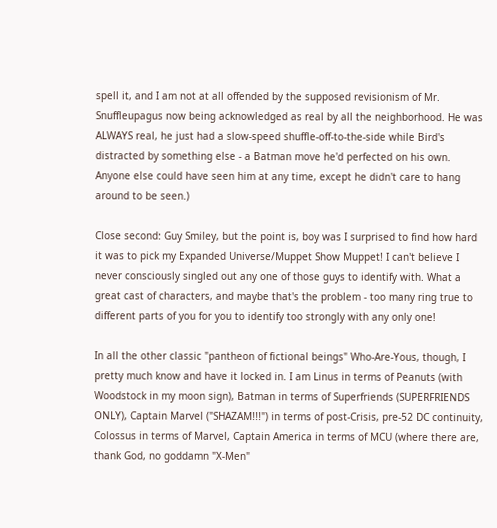spell it, and I am not at all offended by the supposed revisionism of Mr. Snuffleupagus now being acknowledged as real by all the neighborhood. He was ALWAYS real, he just had a slow-speed shuffle-off-to-the-side while Bird's distracted by something else - a Batman move he'd perfected on his own. Anyone else could have seen him at any time, except he didn't care to hang around to be seen.)

Close second: Guy Smiley, but the point is, boy was I surprised to find how hard it was to pick my Expanded Universe/Muppet Show Muppet! I can't believe I never consciously singled out any one of those guys to identify with. What a great cast of characters, and maybe that's the problem - too many ring true to different parts of you for you to identify too strongly with any only one!

In all the other classic "pantheon of fictional beings" Who-Are-Yous, though, I pretty much know and have it locked in. I am Linus in terms of Peanuts (with Woodstock in my moon sign), Batman in terms of Superfriends (SUPERFRIENDS ONLY), Captain Marvel ("SHAZAM!!!") in terms of post-Crisis, pre-52 DC continuity, Colossus in terms of Marvel, Captain America in terms of MCU (where there are, thank God, no goddamn "X-Men"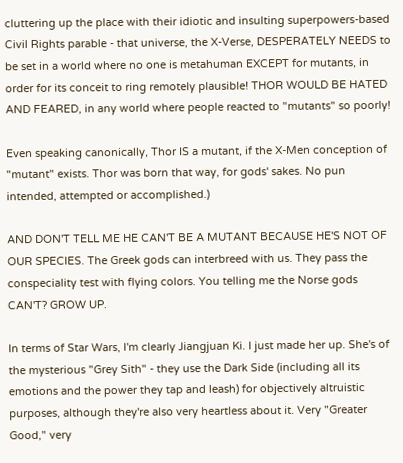cluttering up the place with their idiotic and insulting superpowers-based Civil Rights parable - that universe, the X-Verse, DESPERATELY NEEDS to be set in a world where no one is metahuman EXCEPT for mutants, in order for its conceit to ring remotely plausible! THOR WOULD BE HATED AND FEARED, in any world where people reacted to "mutants" so poorly!

Even speaking canonically, Thor IS a mutant, if the X-Men conception of "mutant" exists. Thor was born that way, for gods' sakes. No pun intended, attempted or accomplished.)

AND DON'T TELL ME HE CAN'T BE A MUTANT BECAUSE HE'S NOT OF OUR SPECIES. The Greek gods can interbreed with us. They pass the conspeciality test with flying colors. You telling me the Norse gods CAN'T? GROW UP.

In terms of Star Wars, I'm clearly Jiangjuan Ki. I just made her up. She's of the mysterious "Grey Sith" - they use the Dark Side (including all its emotions and the power they tap and leash) for objectively altruistic purposes, although they're also very heartless about it. Very "Greater Good," very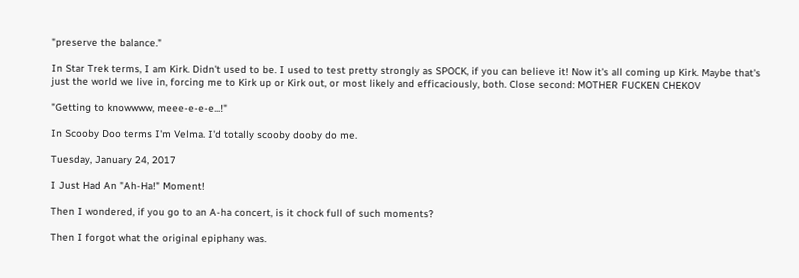"preserve the balance."

In Star Trek terms, I am Kirk. Didn't used to be. I used to test pretty strongly as SPOCK, if you can believe it! Now it's all coming up Kirk. Maybe that's just the world we live in, forcing me to Kirk up or Kirk out, or most likely and efficaciously, both. Close second: MOTHER FUCKEN CHEKOV

"Getting to knowwww, meee-e-e-e...!"

In Scooby Doo terms I'm Velma. I'd totally scooby dooby do me.

Tuesday, January 24, 2017

I Just Had An "Ah-Ha!" Moment!

Then I wondered, if you go to an A-ha concert, is it chock full of such moments?

Then I forgot what the original epiphany was.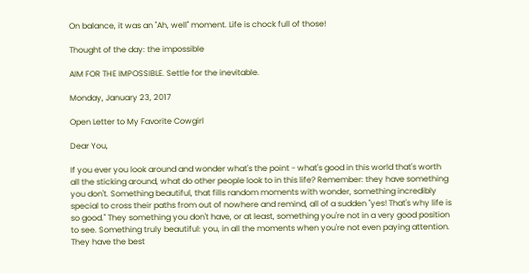On balance, it was an "Ah, well" moment. Life is chock full of those!

Thought of the day: the impossible

AIM FOR THE IMPOSSIBLE. Settle for the inevitable.

Monday, January 23, 2017

Open Letter to My Favorite Cowgirl

Dear You,

If you ever you look around and wonder what's the point - what's good in this world that's worth all the sticking around, what do other people look to in this life? Remember: they have something you don't. Something beautiful, that fills random moments with wonder, something incredibly special to cross their paths from out of nowhere and remind, all of a sudden "yes! That's why life is so good." They something you don't have, or at least, something you're not in a very good position to see. Something truly beautiful: you, in all the moments when you're not even paying attention. They have the best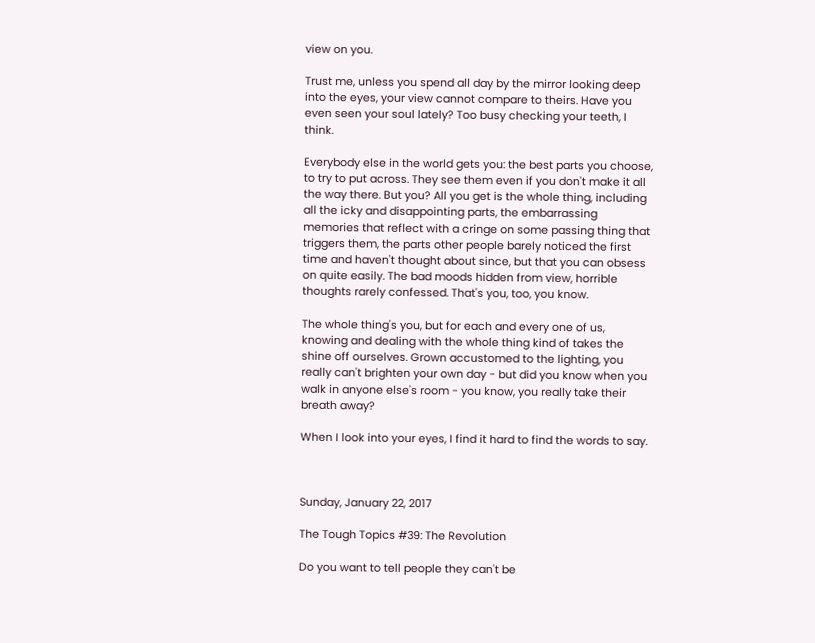view on you.

Trust me, unless you spend all day by the mirror looking deep into the eyes, your view cannot compare to theirs. Have you even seen your soul lately? Too busy checking your teeth, I think.

Everybody else in the world gets you: the best parts you choose, to try to put across. They see them even if you don't make it all the way there. But you? All you get is the whole thing, including all the icky and disappointing parts, the embarrassing memories that reflect with a cringe on some passing thing that triggers them, the parts other people barely noticed the first time and haven't thought about since, but that you can obsess on quite easily. The bad moods hidden from view, horrible thoughts rarely confessed. That's you, too, you know.

The whole thing's you, but for each and every one of us, knowing and dealing with the whole thing kind of takes the shine off ourselves. Grown accustomed to the lighting, you really can't brighten your own day - but did you know when you walk in anyone else's room - you know, you really take their breath away?

When I look into your eyes, I find it hard to find the words to say.



Sunday, January 22, 2017

The Tough Topics #39: The Revolution

Do you want to tell people they can't be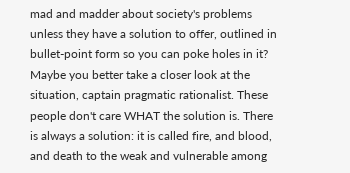mad and madder about society's problems unless they have a solution to offer, outlined in bullet-point form so you can poke holes in it? Maybe you better take a closer look at the situation, captain pragmatic rationalist. These people don't care WHAT the solution is. There is always a solution: it is called fire, and blood, and death to the weak and vulnerable among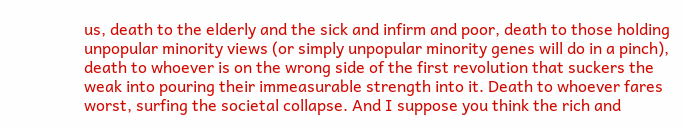us, death to the elderly and the sick and infirm and poor, death to those holding unpopular minority views (or simply unpopular minority genes will do in a pinch), death to whoever is on the wrong side of the first revolution that suckers the weak into pouring their immeasurable strength into it. Death to whoever fares worst, surfing the societal collapse. And I suppose you think the rich and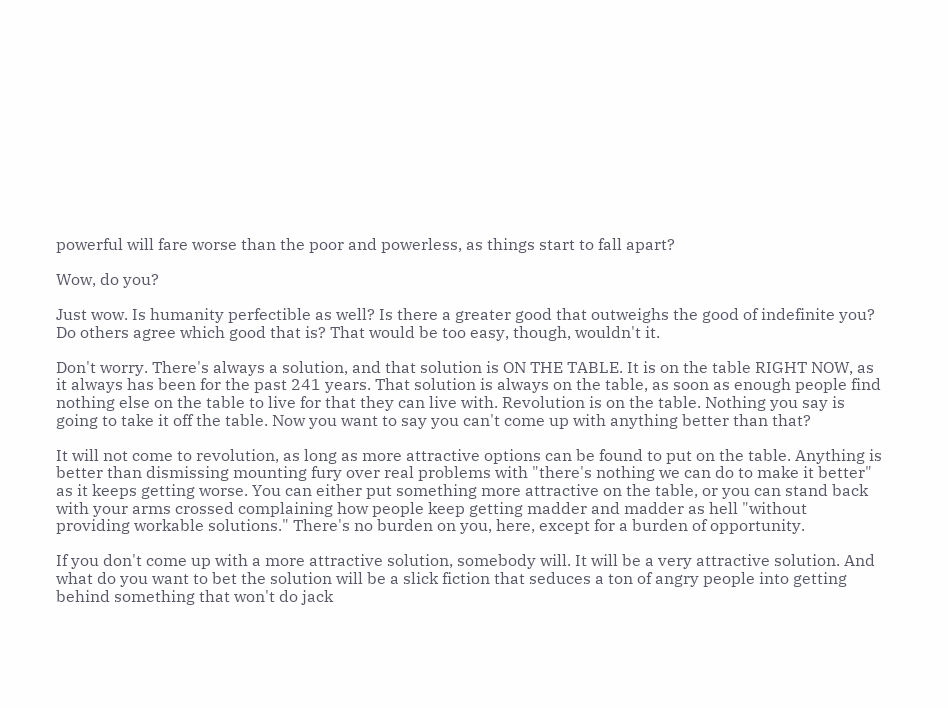powerful will fare worse than the poor and powerless, as things start to fall apart?

Wow, do you?

Just wow. Is humanity perfectible as well? Is there a greater good that outweighs the good of indefinite you? Do others agree which good that is? That would be too easy, though, wouldn't it.

Don't worry. There's always a solution, and that solution is ON THE TABLE. It is on the table RIGHT NOW, as it always has been for the past 241 years. That solution is always on the table, as soon as enough people find nothing else on the table to live for that they can live with. Revolution is on the table. Nothing you say is going to take it off the table. Now you want to say you can't come up with anything better than that?

It will not come to revolution, as long as more attractive options can be found to put on the table. Anything is better than dismissing mounting fury over real problems with "there's nothing we can do to make it better" as it keeps getting worse. You can either put something more attractive on the table, or you can stand back with your arms crossed complaining how people keep getting madder and madder as hell "without providing workable solutions." There's no burden on you, here, except for a burden of opportunity.

If you don't come up with a more attractive solution, somebody will. It will be a very attractive solution. And what do you want to bet the solution will be a slick fiction that seduces a ton of angry people into getting behind something that won't do jack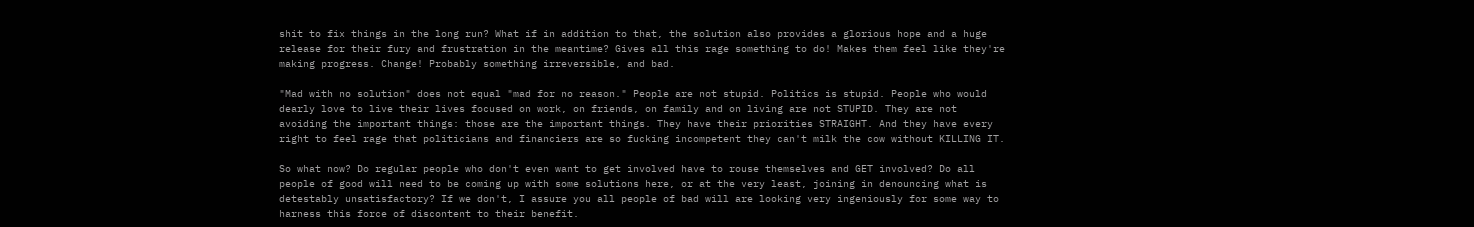shit to fix things in the long run? What if in addition to that, the solution also provides a glorious hope and a huge release for their fury and frustration in the meantime? Gives all this rage something to do! Makes them feel like they're making progress. Change! Probably something irreversible, and bad.

"Mad with no solution" does not equal "mad for no reason." People are not stupid. Politics is stupid. People who would dearly love to live their lives focused on work, on friends, on family and on living are not STUPID. They are not avoiding the important things: those are the important things. They have their priorities STRAIGHT. And they have every right to feel rage that politicians and financiers are so fucking incompetent they can't milk the cow without KILLING IT.

So what now? Do regular people who don't even want to get involved have to rouse themselves and GET involved? Do all people of good will need to be coming up with some solutions here, or at the very least, joining in denouncing what is detestably unsatisfactory? If we don't, I assure you all people of bad will are looking very ingeniously for some way to harness this force of discontent to their benefit.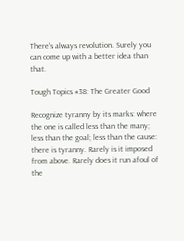There's always revolution. Surely you can come up with a better idea than that.

Tough Topics #38: The Greater Good

Recognize tyranny by its marks: where the one is called less than the many; less than the goal; less than the cause: there is tyranny. Rarely is it imposed from above. Rarely does it run afoul of the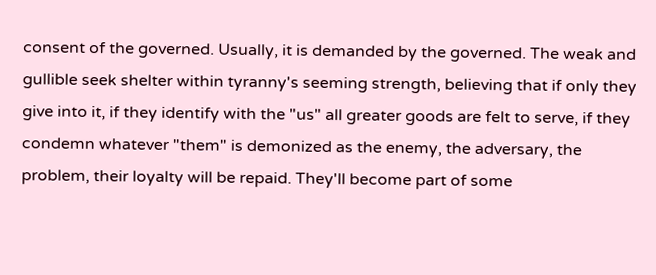consent of the governed. Usually, it is demanded by the governed. The weak and gullible seek shelter within tyranny's seeming strength, believing that if only they give into it, if they identify with the "us" all greater goods are felt to serve, if they condemn whatever "them" is demonized as the enemy, the adversary, the problem, their loyalty will be repaid. They'll become part of some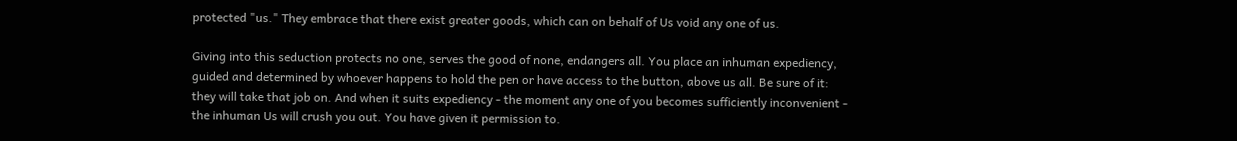protected "us." They embrace that there exist greater goods, which can on behalf of Us void any one of us.

Giving into this seduction protects no one, serves the good of none, endangers all. You place an inhuman expediency, guided and determined by whoever happens to hold the pen or have access to the button, above us all. Be sure of it: they will take that job on. And when it suits expediency - the moment any one of you becomes sufficiently inconvenient - the inhuman Us will crush you out. You have given it permission to.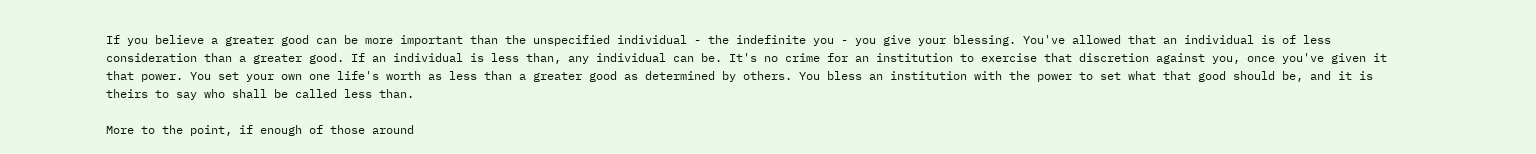If you believe a greater good can be more important than the unspecified individual - the indefinite you - you give your blessing. You've allowed that an individual is of less consideration than a greater good. If an individual is less than, any individual can be. It's no crime for an institution to exercise that discretion against you, once you've given it that power. You set your own one life's worth as less than a greater good as determined by others. You bless an institution with the power to set what that good should be, and it is theirs to say who shall be called less than.

More to the point, if enough of those around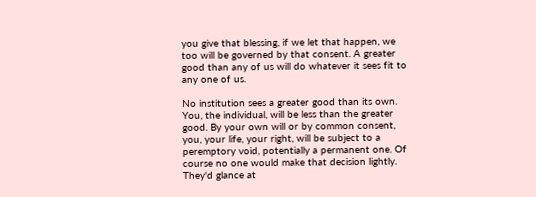you give that blessing, if we let that happen, we too will be governed by that consent. A greater good than any of us will do whatever it sees fit to any one of us.

No institution sees a greater good than its own. You, the individual, will be less than the greater good. By your own will or by common consent, you, your life, your right, will be subject to a peremptory void, potentially a permanent one. Of course no one would make that decision lightly. They'd glance at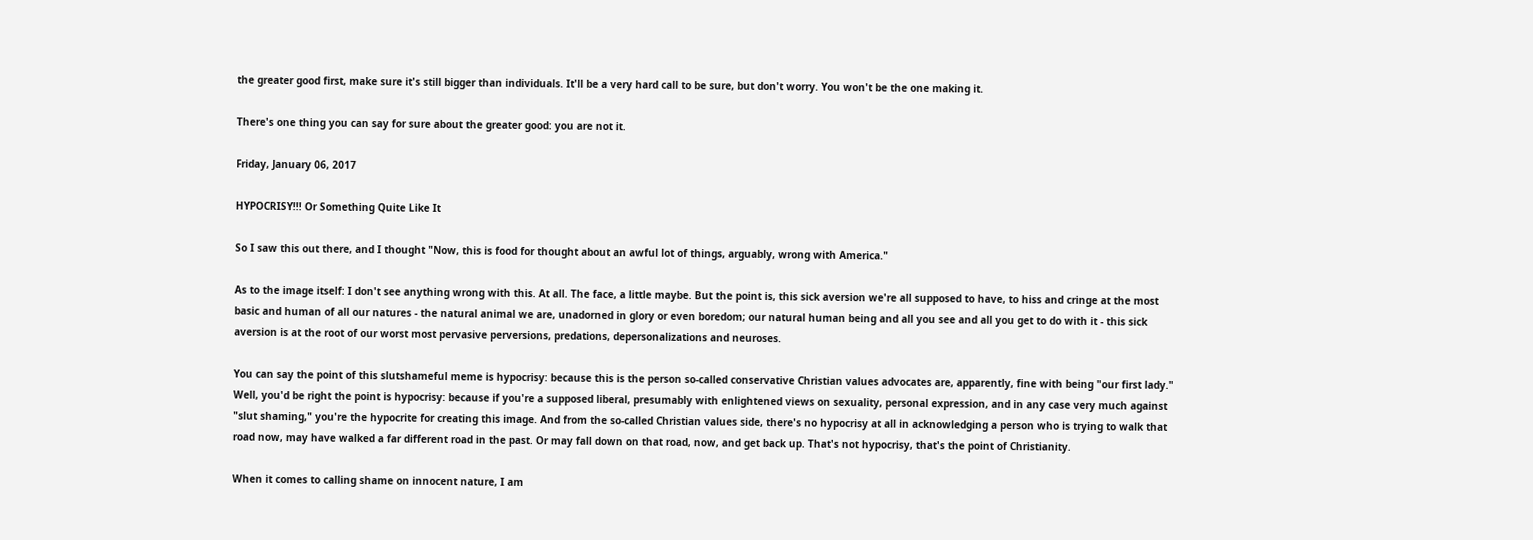the greater good first, make sure it's still bigger than individuals. It'll be a very hard call to be sure, but don't worry. You won't be the one making it.

There's one thing you can say for sure about the greater good: you are not it.

Friday, January 06, 2017

HYPOCRISY!!! Or Something Quite Like It

So I saw this out there, and I thought "Now, this is food for thought about an awful lot of things, arguably, wrong with America."

As to the image itself: I don't see anything wrong with this. At all. The face, a little maybe. But the point is, this sick aversion we're all supposed to have, to hiss and cringe at the most basic and human of all our natures - the natural animal we are, unadorned in glory or even boredom; our natural human being and all you see and all you get to do with it - this sick aversion is at the root of our worst most pervasive perversions, predations, depersonalizations and neuroses.

You can say the point of this slutshameful meme is hypocrisy: because this is the person so-called conservative Christian values advocates are, apparently, fine with being "our first lady." Well, you'd be right the point is hypocrisy: because if you're a supposed liberal, presumably with enlightened views on sexuality, personal expression, and in any case very much against "slut shaming," you're the hypocrite for creating this image. And from the so-called Christian values side, there's no hypocrisy at all in acknowledging a person who is trying to walk that road now, may have walked a far different road in the past. Or may fall down on that road, now, and get back up. That's not hypocrisy, that's the point of Christianity.

When it comes to calling shame on innocent nature, I am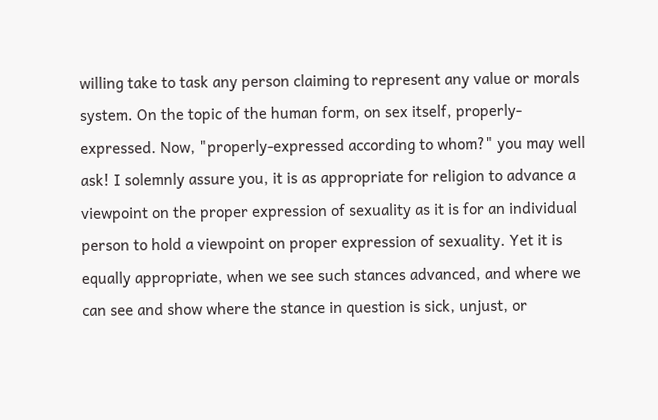willing take to task any person claiming to represent any value or morals system. On the topic of the human form, on sex itself, properly-expressed. Now, "properly-expressed according to whom?" you may well ask! I solemnly assure you, it is as appropriate for religion to advance a viewpoint on the proper expression of sexuality as it is for an individual person to hold a viewpoint on proper expression of sexuality. Yet it is equally appropriate, when we see such stances advanced, and where we can see and show where the stance in question is sick, unjust, or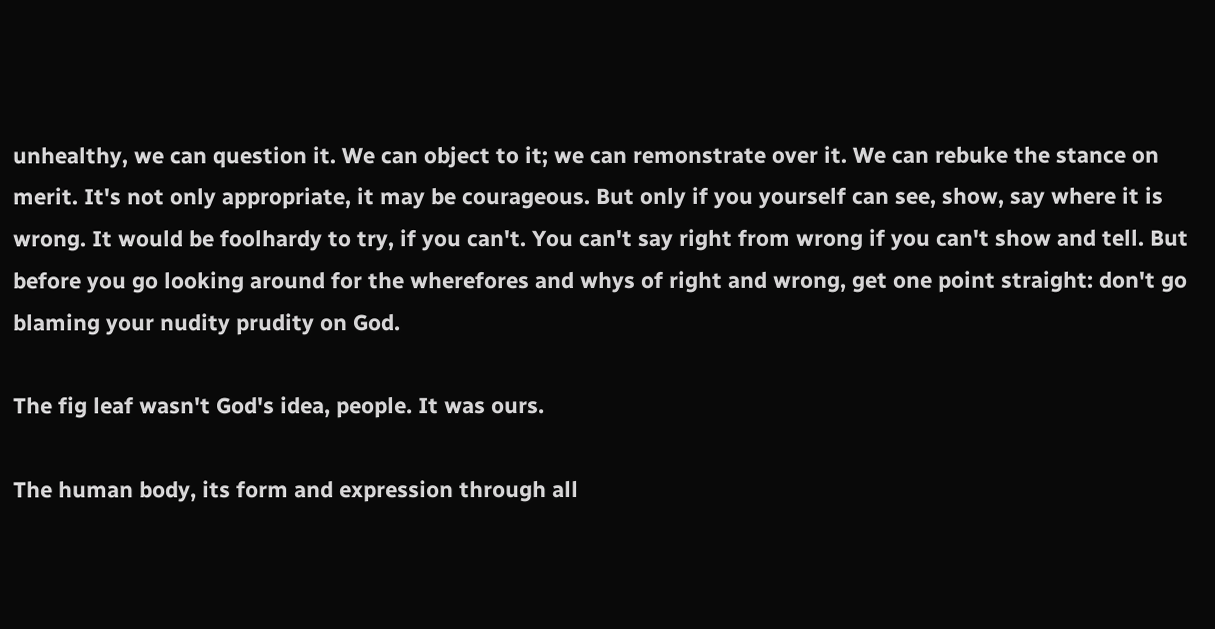unhealthy, we can question it. We can object to it; we can remonstrate over it. We can rebuke the stance on merit. It's not only appropriate, it may be courageous. But only if you yourself can see, show, say where it is wrong. It would be foolhardy to try, if you can't. You can't say right from wrong if you can't show and tell. But before you go looking around for the wherefores and whys of right and wrong, get one point straight: don't go blaming your nudity prudity on God.

The fig leaf wasn't God's idea, people. It was ours.

The human body, its form and expression through all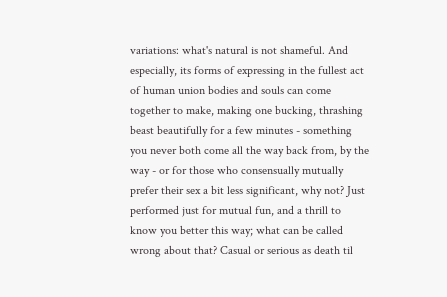variations: what's natural is not shameful. And especially, its forms of expressing in the fullest act of human union bodies and souls can come together to make, making one bucking, thrashing beast beautifully for a few minutes - something you never both come all the way back from, by the way - or for those who consensually mutually prefer their sex a bit less significant, why not? Just performed just for mutual fun, and a thrill to know you better this way; what can be called wrong about that? Casual or serious as death til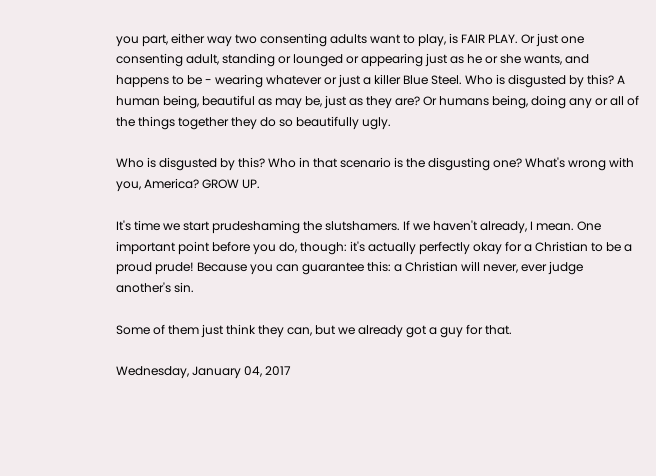you part, either way two consenting adults want to play, is FAIR PLAY. Or just one consenting adult, standing or lounged or appearing just as he or she wants, and happens to be - wearing whatever or just a killer Blue Steel. Who is disgusted by this? A human being, beautiful as may be, just as they are? Or humans being, doing any or all of the things together they do so beautifully ugly.

Who is disgusted by this? Who in that scenario is the disgusting one? What's wrong with you, America? GROW UP.

It's time we start prudeshaming the slutshamers. If we haven't already, I mean. One important point before you do, though: it's actually perfectly okay for a Christian to be a proud prude! Because you can guarantee this: a Christian will never, ever judge another's sin.

Some of them just think they can, but we already got a guy for that.

Wednesday, January 04, 2017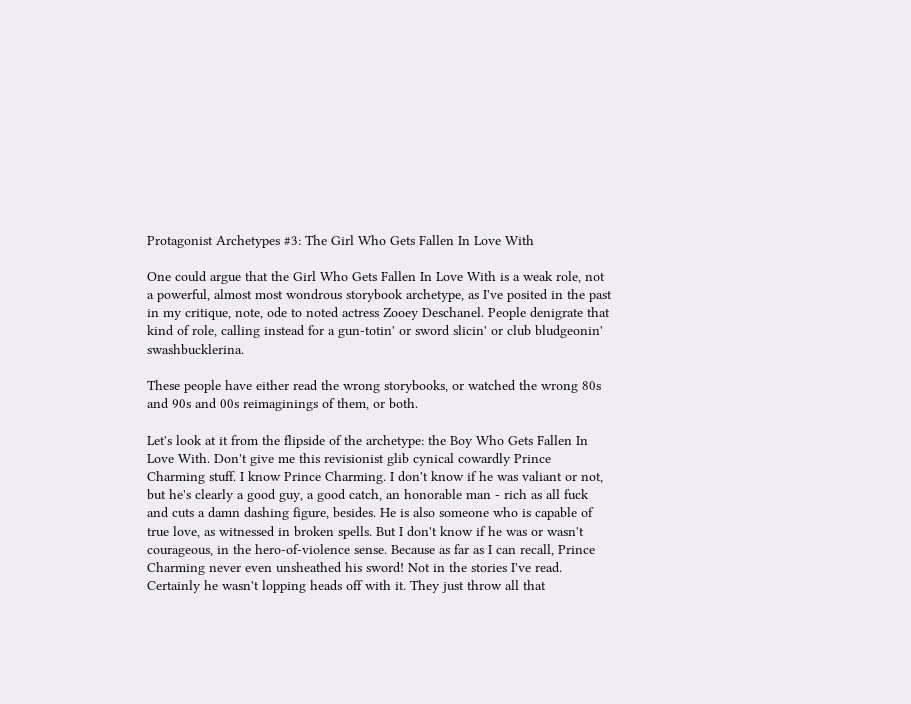Protagonist Archetypes #3: The Girl Who Gets Fallen In Love With

One could argue that the Girl Who Gets Fallen In Love With is a weak role, not a powerful, almost most wondrous storybook archetype, as I've posited in the past in my critique, note, ode to noted actress Zooey Deschanel. People denigrate that kind of role, calling instead for a gun-totin' or sword slicin' or club bludgeonin' swashbucklerina.

These people have either read the wrong storybooks, or watched the wrong 80s and 90s and 00s reimaginings of them, or both.

Let's look at it from the flipside of the archetype: the Boy Who Gets Fallen In Love With. Don't give me this revisionist glib cynical cowardly Prince Charming stuff. I know Prince Charming. I don't know if he was valiant or not, but he's clearly a good guy, a good catch, an honorable man - rich as all fuck and cuts a damn dashing figure, besides. He is also someone who is capable of true love, as witnessed in broken spells. But I don't know if he was or wasn't courageous, in the hero-of-violence sense. Because as far as I can recall, Prince Charming never even unsheathed his sword! Not in the stories I've read. Certainly he wasn't lopping heads off with it. They just throw all that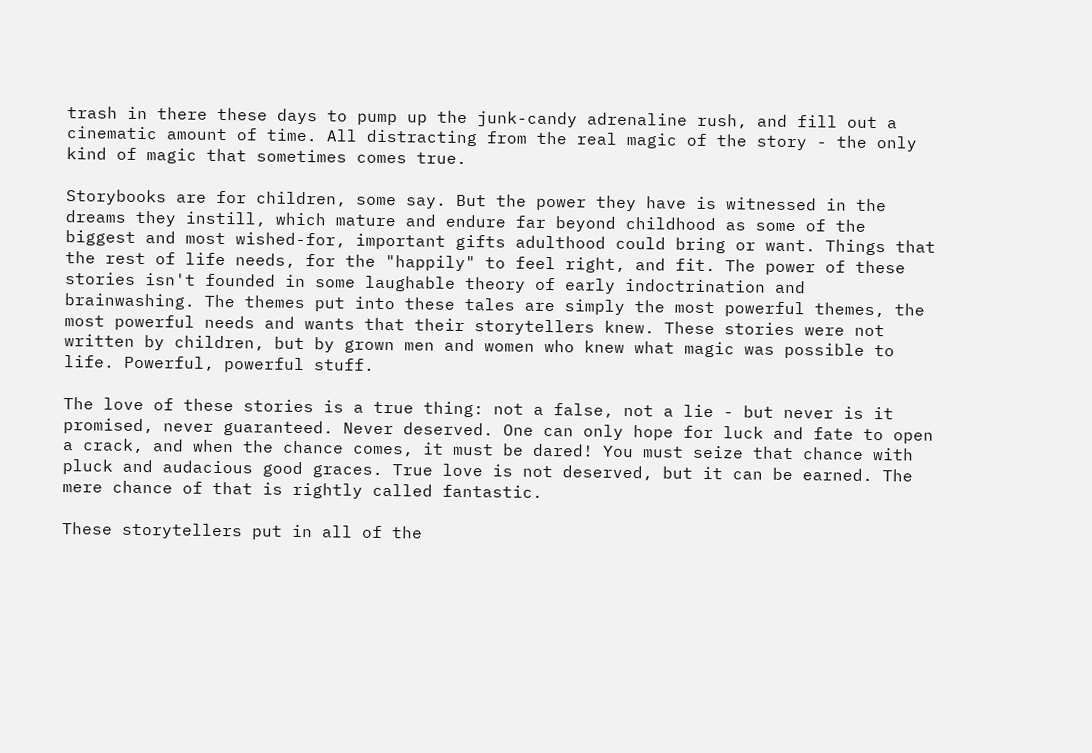trash in there these days to pump up the junk-candy adrenaline rush, and fill out a cinematic amount of time. All distracting from the real magic of the story - the only kind of magic that sometimes comes true.

Storybooks are for children, some say. But the power they have is witnessed in the dreams they instill, which mature and endure far beyond childhood as some of the biggest and most wished-for, important gifts adulthood could bring or want. Things that the rest of life needs, for the "happily" to feel right, and fit. The power of these stories isn't founded in some laughable theory of early indoctrination and brainwashing. The themes put into these tales are simply the most powerful themes, the most powerful needs and wants that their storytellers knew. These stories were not written by children, but by grown men and women who knew what magic was possible to life. Powerful, powerful stuff.

The love of these stories is a true thing: not a false, not a lie - but never is it promised, never guaranteed. Never deserved. One can only hope for luck and fate to open a crack, and when the chance comes, it must be dared! You must seize that chance with pluck and audacious good graces. True love is not deserved, but it can be earned. The mere chance of that is rightly called fantastic.

These storytellers put in all of the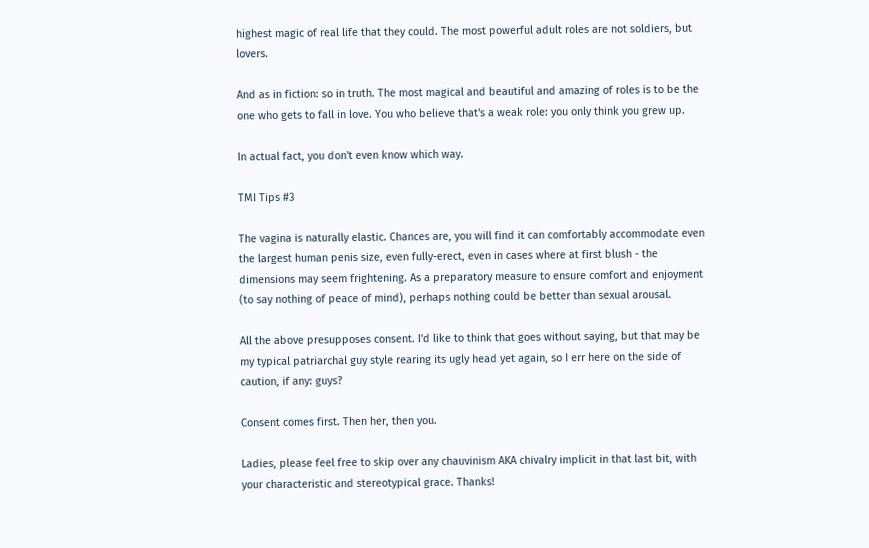highest magic of real life that they could. The most powerful adult roles are not soldiers, but lovers.

And as in fiction: so in truth. The most magical and beautiful and amazing of roles is to be the one who gets to fall in love. You who believe that's a weak role: you only think you grew up.

In actual fact, you don't even know which way.

TMI Tips #3

The vagina is naturally elastic. Chances are, you will find it can comfortably accommodate even the largest human penis size, even fully-erect, even in cases where at first blush - the dimensions may seem frightening. As a preparatory measure to ensure comfort and enjoyment (to say nothing of peace of mind), perhaps nothing could be better than sexual arousal.

All the above presupposes consent. I'd like to think that goes without saying, but that may be my typical patriarchal guy style rearing its ugly head yet again, so I err here on the side of caution, if any: guys?

Consent comes first. Then her, then you.

Ladies, please feel free to skip over any chauvinism AKA chivalry implicit in that last bit, with your characteristic and stereotypical grace. Thanks!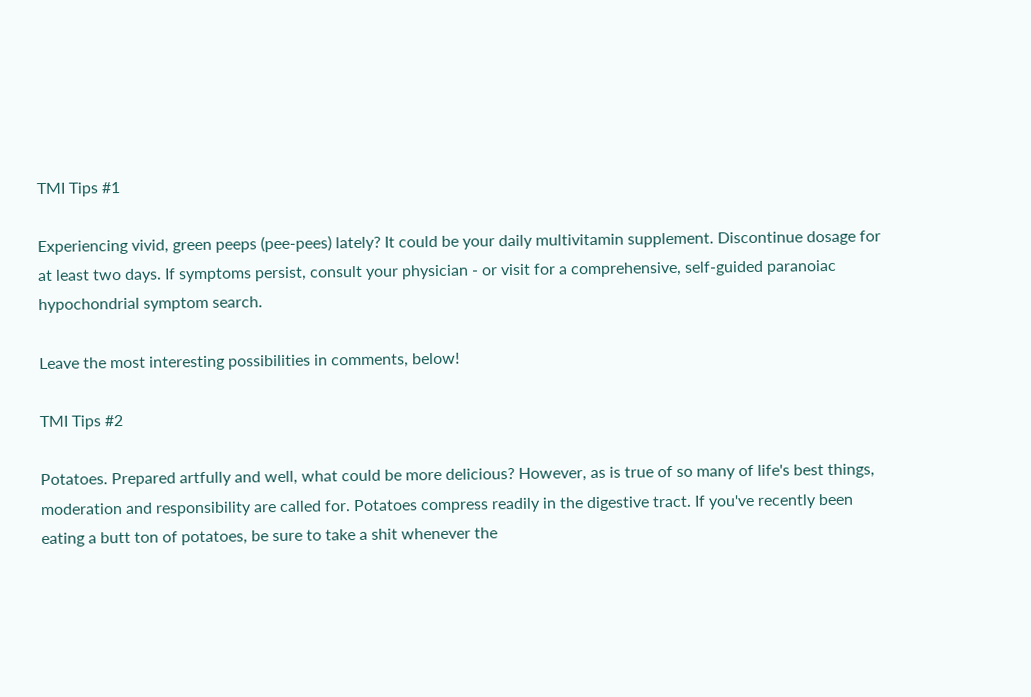TMI Tips #1

Experiencing vivid, green peeps (pee-pees) lately? It could be your daily multivitamin supplement. Discontinue dosage for at least two days. If symptoms persist, consult your physician - or visit for a comprehensive, self-guided paranoiac hypochondrial symptom search.

Leave the most interesting possibilities in comments, below!

TMI Tips #2

Potatoes. Prepared artfully and well, what could be more delicious? However, as is true of so many of life's best things, moderation and responsibility are called for. Potatoes compress readily in the digestive tract. If you've recently been eating a butt ton of potatoes, be sure to take a shit whenever the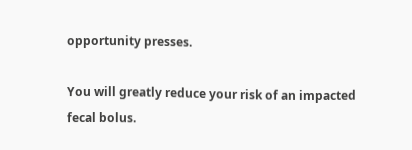opportunity presses.

You will greatly reduce your risk of an impacted fecal bolus.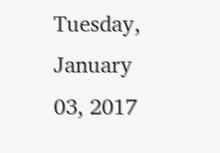Tuesday, January 03, 2017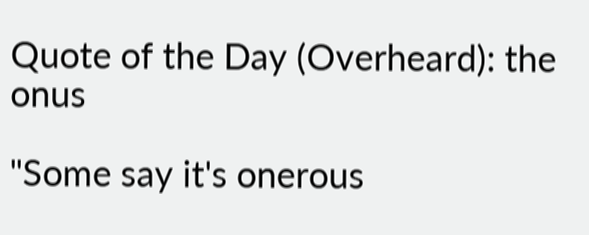Quote of the Day (Overheard): the onus

"Some say it's onerous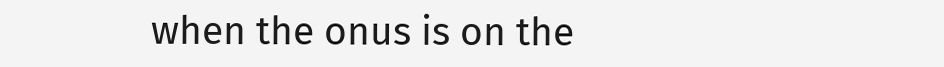when the onus is on the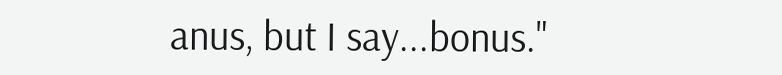anus, but I say...bonus."